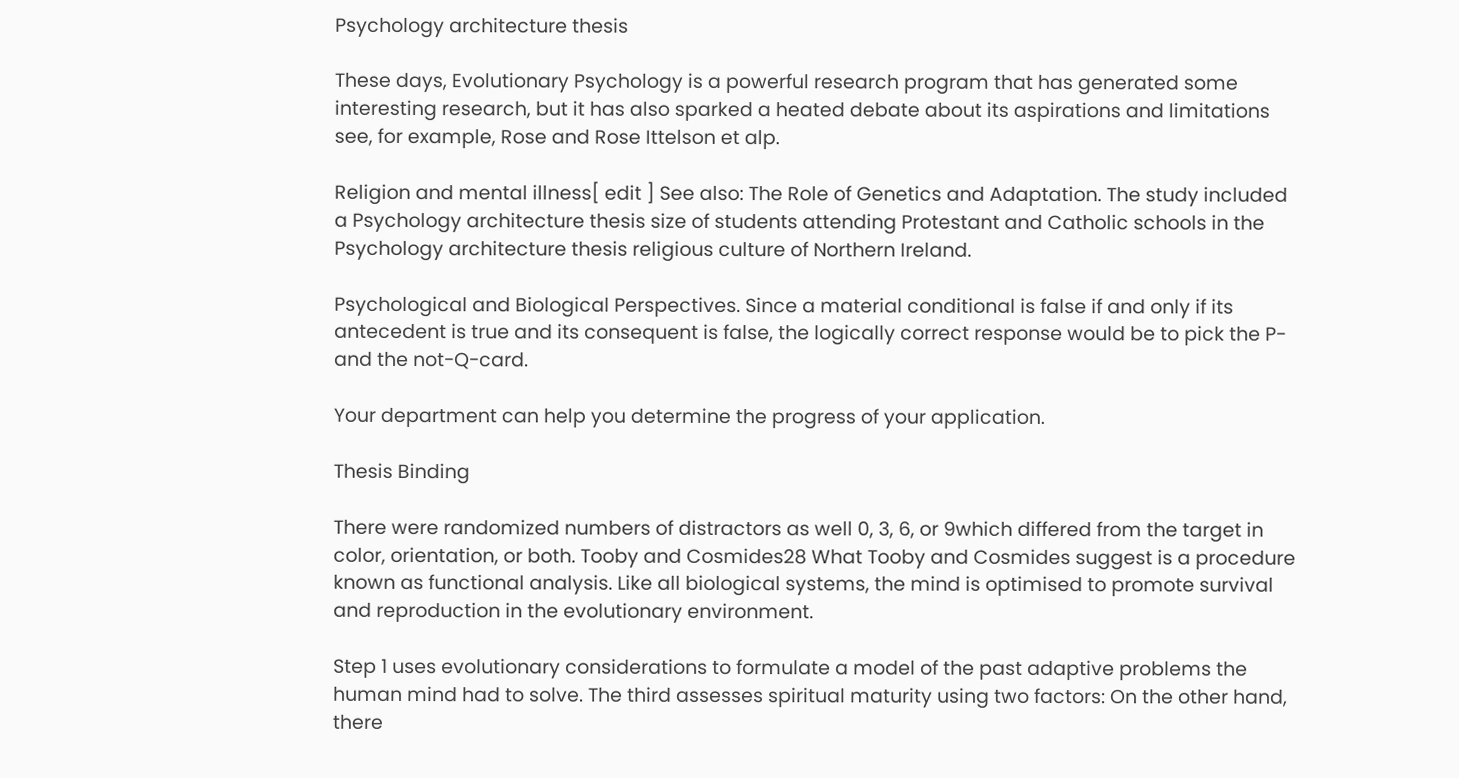Psychology architecture thesis

These days, Evolutionary Psychology is a powerful research program that has generated some interesting research, but it has also sparked a heated debate about its aspirations and limitations see, for example, Rose and Rose Ittelson et alp.

Religion and mental illness[ edit ] See also: The Role of Genetics and Adaptation. The study included a Psychology architecture thesis size of students attending Protestant and Catholic schools in the Psychology architecture thesis religious culture of Northern Ireland.

Psychological and Biological Perspectives. Since a material conditional is false if and only if its antecedent is true and its consequent is false, the logically correct response would be to pick the P- and the not-Q-card.

Your department can help you determine the progress of your application.

Thesis Binding

There were randomized numbers of distractors as well 0, 3, 6, or 9which differed from the target in color, orientation, or both. Tooby and Cosmides28 What Tooby and Cosmides suggest is a procedure known as functional analysis. Like all biological systems, the mind is optimised to promote survival and reproduction in the evolutionary environment.

Step 1 uses evolutionary considerations to formulate a model of the past adaptive problems the human mind had to solve. The third assesses spiritual maturity using two factors: On the other hand, there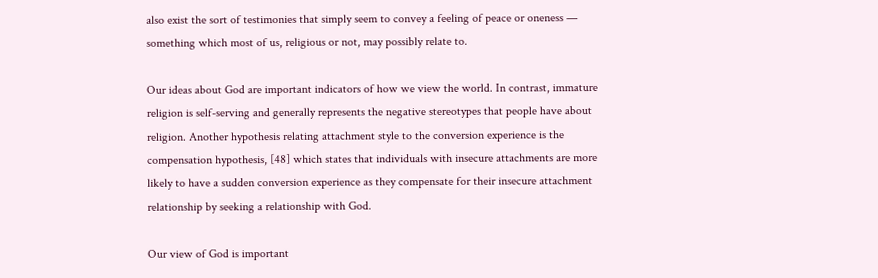also exist the sort of testimonies that simply seem to convey a feeling of peace or oneness — something which most of us, religious or not, may possibly relate to.

Our ideas about God are important indicators of how we view the world. In contrast, immature religion is self-serving and generally represents the negative stereotypes that people have about religion. Another hypothesis relating attachment style to the conversion experience is the compensation hypothesis, [48] which states that individuals with insecure attachments are more likely to have a sudden conversion experience as they compensate for their insecure attachment relationship by seeking a relationship with God.

Our view of God is important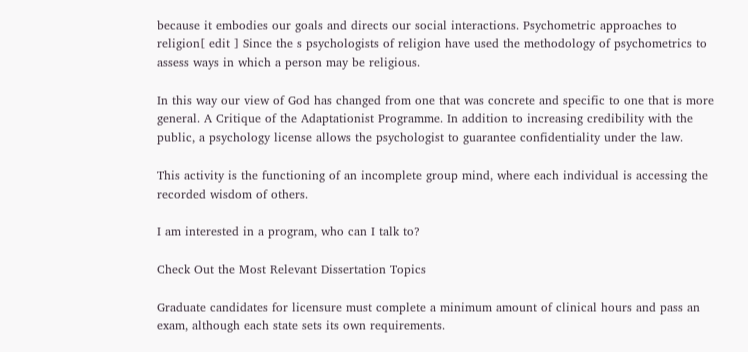because it embodies our goals and directs our social interactions. Psychometric approaches to religion[ edit ] Since the s psychologists of religion have used the methodology of psychometrics to assess ways in which a person may be religious.

In this way our view of God has changed from one that was concrete and specific to one that is more general. A Critique of the Adaptationist Programme. In addition to increasing credibility with the public, a psychology license allows the psychologist to guarantee confidentiality under the law.

This activity is the functioning of an incomplete group mind, where each individual is accessing the recorded wisdom of others.

I am interested in a program, who can I talk to?

Check Out the Most Relevant Dissertation Topics

Graduate candidates for licensure must complete a minimum amount of clinical hours and pass an exam, although each state sets its own requirements.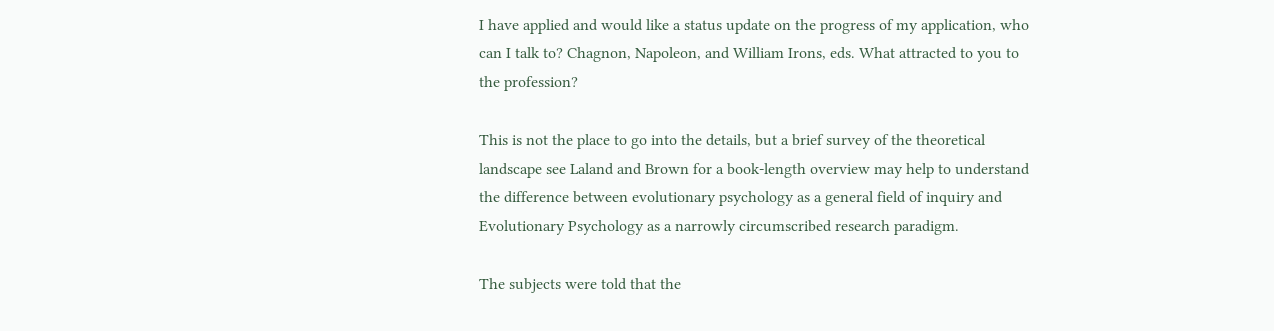I have applied and would like a status update on the progress of my application, who can I talk to? Chagnon, Napoleon, and William Irons, eds. What attracted to you to the profession?

This is not the place to go into the details, but a brief survey of the theoretical landscape see Laland and Brown for a book-length overview may help to understand the difference between evolutionary psychology as a general field of inquiry and Evolutionary Psychology as a narrowly circumscribed research paradigm.

The subjects were told that the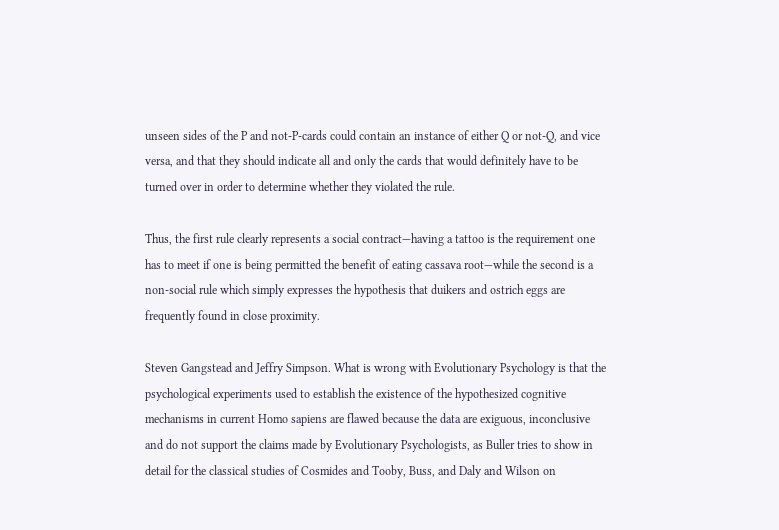unseen sides of the P and not-P-cards could contain an instance of either Q or not-Q, and vice versa, and that they should indicate all and only the cards that would definitely have to be turned over in order to determine whether they violated the rule.

Thus, the first rule clearly represents a social contract—having a tattoo is the requirement one has to meet if one is being permitted the benefit of eating cassava root—while the second is a non-social rule which simply expresses the hypothesis that duikers and ostrich eggs are frequently found in close proximity.

Steven Gangstead and Jeffry Simpson. What is wrong with Evolutionary Psychology is that the psychological experiments used to establish the existence of the hypothesized cognitive mechanisms in current Homo sapiens are flawed because the data are exiguous, inconclusive and do not support the claims made by Evolutionary Psychologists, as Buller tries to show in detail for the classical studies of Cosmides and Tooby, Buss, and Daly and Wilson on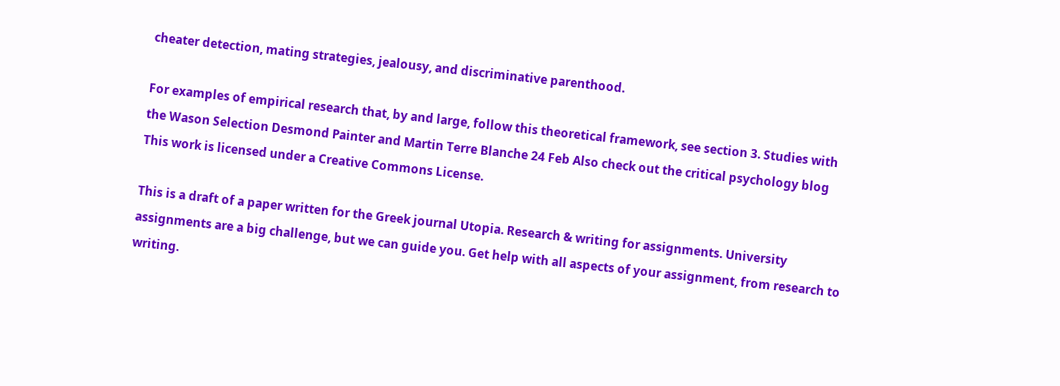cheater detection, mating strategies, jealousy, and discriminative parenthood.

For examples of empirical research that, by and large, follow this theoretical framework, see section 3. Studies with the Wason Selection Desmond Painter and Martin Terre Blanche 24 Feb Also check out the critical psychology blog This work is licensed under a Creative Commons License.

This is a draft of a paper written for the Greek journal Utopia. Research & writing for assignments. University assignments are a big challenge, but we can guide you. Get help with all aspects of your assignment, from research to writing.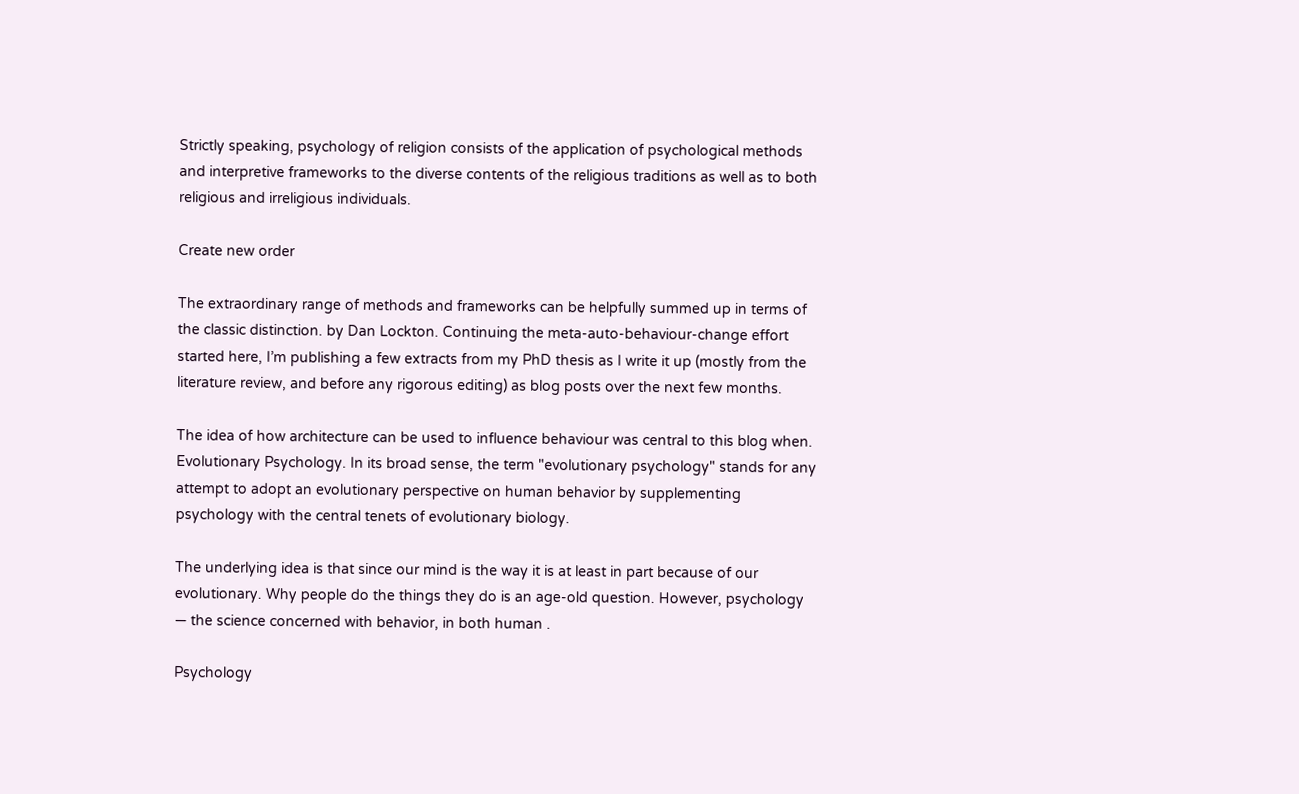Strictly speaking, psychology of religion consists of the application of psychological methods and interpretive frameworks to the diverse contents of the religious traditions as well as to both religious and irreligious individuals.

Create new order

The extraordinary range of methods and frameworks can be helpfully summed up in terms of the classic distinction. by Dan Lockton. Continuing the meta-auto-behaviour-change effort started here, I’m publishing a few extracts from my PhD thesis as I write it up (mostly from the literature review, and before any rigorous editing) as blog posts over the next few months.

The idea of how architecture can be used to influence behaviour was central to this blog when. Evolutionary Psychology. In its broad sense, the term "evolutionary psychology" stands for any attempt to adopt an evolutionary perspective on human behavior by supplementing psychology with the central tenets of evolutionary biology.

The underlying idea is that since our mind is the way it is at least in part because of our evolutionary. Why people do the things they do is an age-old question. However, psychology — the science concerned with behavior, in both human .

Psychology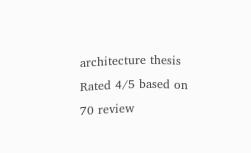architecture thesis
Rated 4/5 based on 70 review